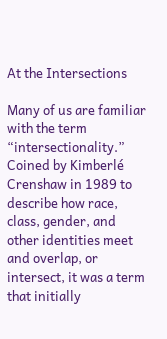At the Intersections

Many of us are familiar with the term “intersectionality.” Coined by Kimberlé Crenshaw in 1989 to describe how race, class, gender, and other identities meet and overlap, or intersect, it was a term that initially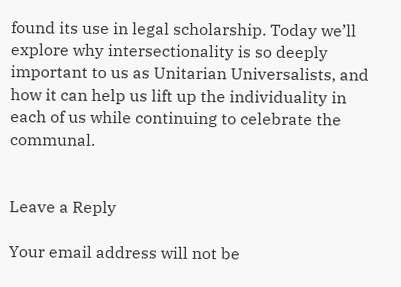found its use in legal scholarship. Today we’ll explore why intersectionality is so deeply important to us as Unitarian Universalists, and how it can help us lift up the individuality in each of us while continuing to celebrate the communal.


Leave a Reply

Your email address will not be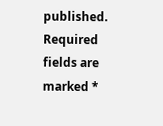published. Required fields are marked *